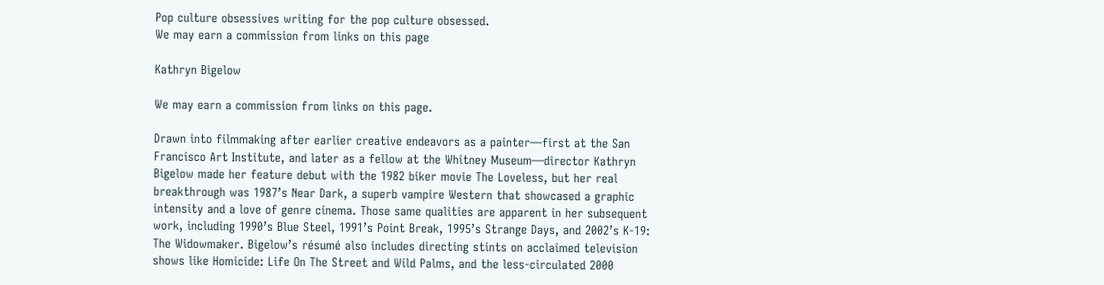Pop culture obsessives writing for the pop culture obsessed.
We may earn a commission from links on this page

Kathryn Bigelow

We may earn a commission from links on this page.

Drawn into filmmaking after earlier creative endeavors as a painter—first at the San Francisco Art Institute, and later as a fellow at the Whitney Museum—director Kathryn Bigelow made her feature debut with the 1982 biker movie The Loveless, but her real breakthrough was 1987’s Near Dark, a superb vampire Western that showcased a graphic intensity and a love of genre cinema. Those same qualities are apparent in her subsequent work, including 1990’s Blue Steel, 1991’s Point Break, 1995’s Strange Days, and 2002’s K-19: The Widowmaker. Bigelow’s résumé also includes directing stints on acclaimed television shows like Homicide: Life On The Street and Wild Palms, and the less-circulated 2000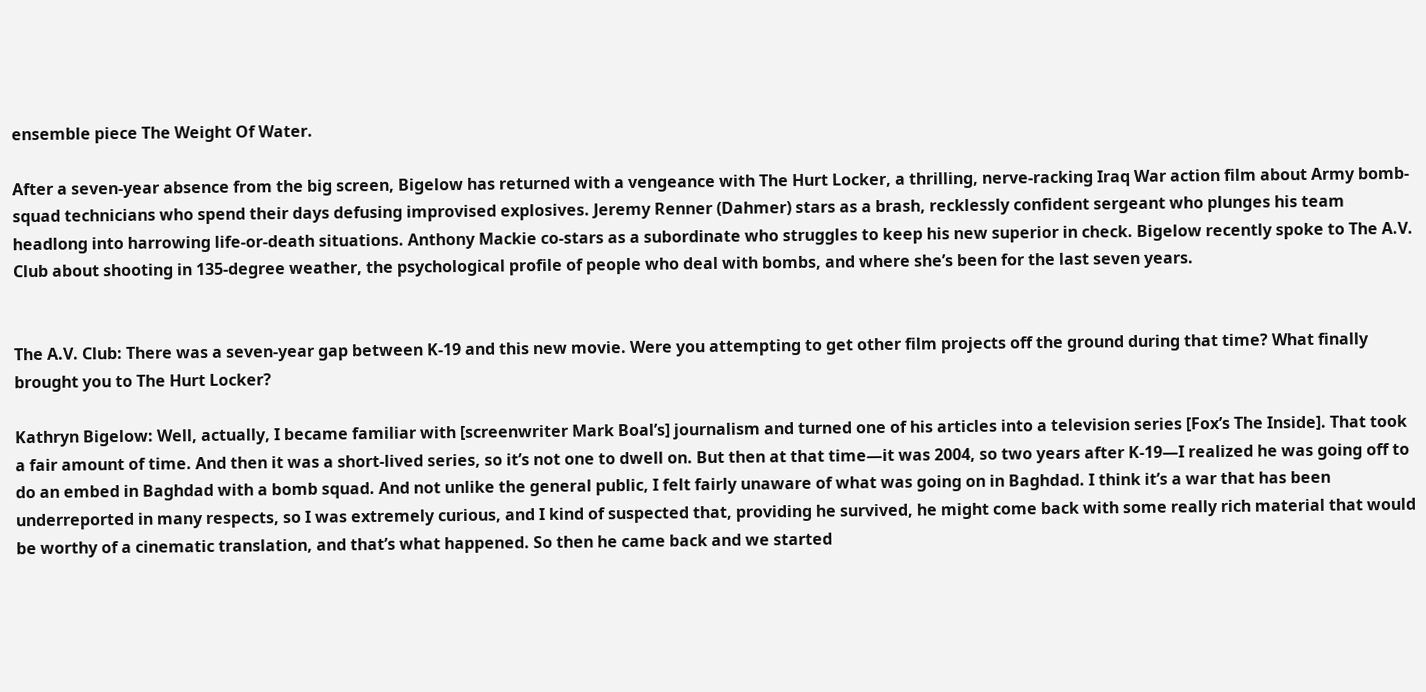ensemble piece The Weight Of Water.

After a seven-year absence from the big screen, Bigelow has returned with a vengeance with The Hurt Locker, a thrilling, nerve-racking Iraq War action film about Army bomb-squad technicians who spend their days defusing improvised explosives. Jeremy Renner (Dahmer) stars as a brash, recklessly confident sergeant who plunges his team headlong into harrowing life-or-death situations. Anthony Mackie co-stars as a subordinate who struggles to keep his new superior in check. Bigelow recently spoke to The A.V. Club about shooting in 135-degree weather, the psychological profile of people who deal with bombs, and where she’s been for the last seven years.


The A.V. Club: There was a seven-year gap between K-19 and this new movie. Were you attempting to get other film projects off the ground during that time? What finally brought you to The Hurt Locker?

Kathryn Bigelow: Well, actually, I became familiar with [screenwriter Mark Boal’s] journalism and turned one of his articles into a television series [Fox’s The Inside]. That took a fair amount of time. And then it was a short-lived series, so it’s not one to dwell on. But then at that time—it was 2004, so two years after K-19—I realized he was going off to do an embed in Baghdad with a bomb squad. And not unlike the general public, I felt fairly unaware of what was going on in Baghdad. I think it’s a war that has been underreported in many respects, so I was extremely curious, and I kind of suspected that, providing he survived, he might come back with some really rich material that would be worthy of a cinematic translation, and that’s what happened. So then he came back and we started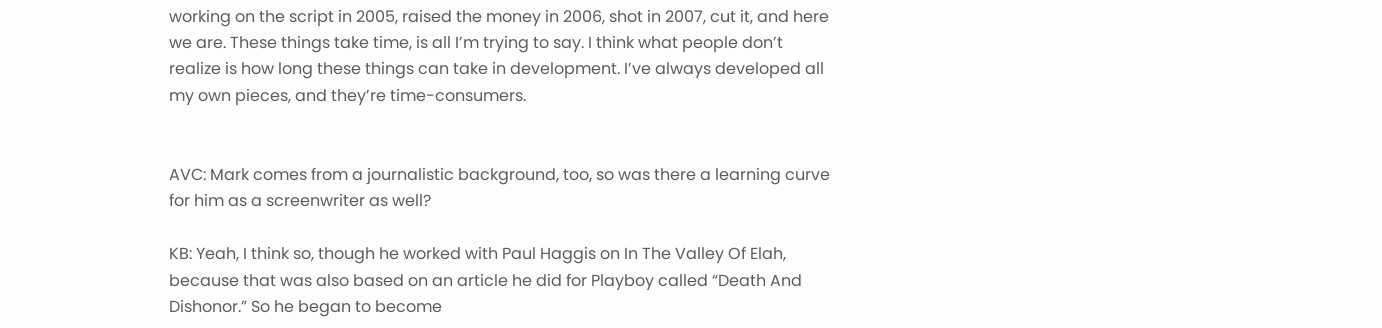working on the script in 2005, raised the money in 2006, shot in 2007, cut it, and here we are. These things take time, is all I’m trying to say. I think what people don’t realize is how long these things can take in development. I’ve always developed all my own pieces, and they’re time-consumers.


AVC: Mark comes from a journalistic background, too, so was there a learning curve for him as a screenwriter as well?

KB: Yeah, I think so, though he worked with Paul Haggis on In The Valley Of Elah, because that was also based on an article he did for Playboy called “Death And Dishonor.” So he began to become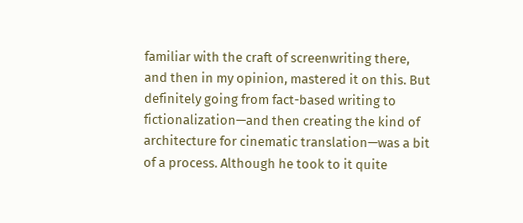familiar with the craft of screenwriting there, and then in my opinion, mastered it on this. But definitely going from fact-based writing to fictionalization—and then creating the kind of architecture for cinematic translation—was a bit of a process. Although he took to it quite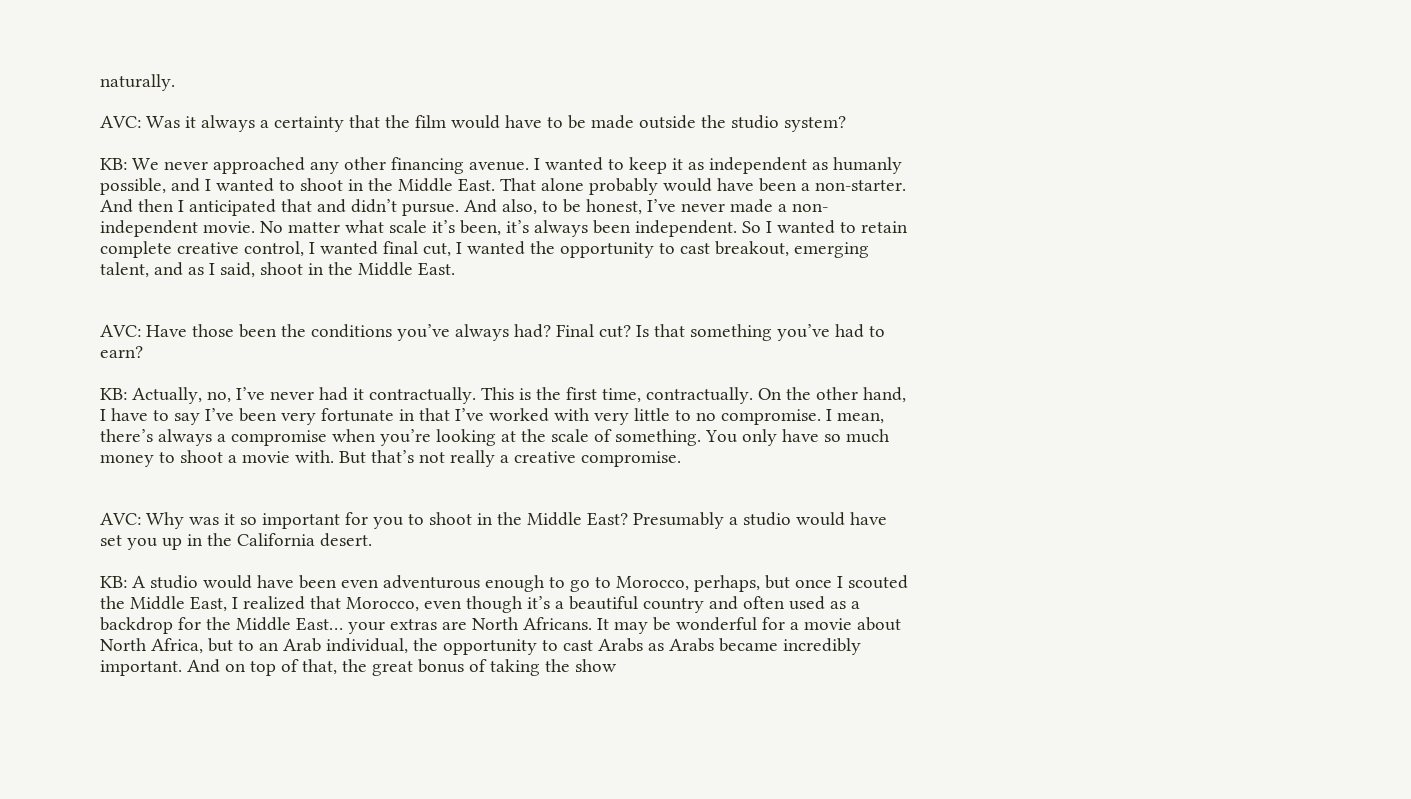naturally.

AVC: Was it always a certainty that the film would have to be made outside the studio system?

KB: We never approached any other financing avenue. I wanted to keep it as independent as humanly possible, and I wanted to shoot in the Middle East. That alone probably would have been a non-starter. And then I anticipated that and didn’t pursue. And also, to be honest, I’ve never made a non-independent movie. No matter what scale it’s been, it’s always been independent. So I wanted to retain complete creative control, I wanted final cut, I wanted the opportunity to cast breakout, emerging talent, and as I said, shoot in the Middle East.


AVC: Have those been the conditions you’ve always had? Final cut? Is that something you’ve had to earn?

KB: Actually, no, I’ve never had it contractually. This is the first time, contractually. On the other hand, I have to say I’ve been very fortunate in that I’ve worked with very little to no compromise. I mean, there’s always a compromise when you’re looking at the scale of something. You only have so much money to shoot a movie with. But that’s not really a creative compromise.


AVC: Why was it so important for you to shoot in the Middle East? Presumably a studio would have set you up in the California desert.

KB: A studio would have been even adventurous enough to go to Morocco, perhaps, but once I scouted the Middle East, I realized that Morocco, even though it’s a beautiful country and often used as a backdrop for the Middle East… your extras are North Africans. It may be wonderful for a movie about North Africa, but to an Arab individual, the opportunity to cast Arabs as Arabs became incredibly important. And on top of that, the great bonus of taking the show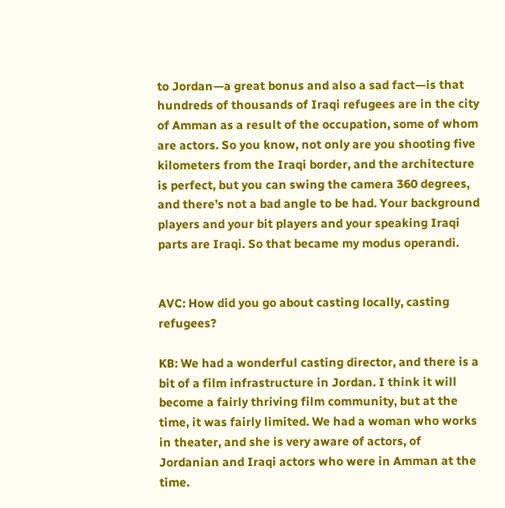to Jordan—a great bonus and also a sad fact—is that hundreds of thousands of Iraqi refugees are in the city of Amman as a result of the occupation, some of whom are actors. So you know, not only are you shooting five kilometers from the Iraqi border, and the architecture is perfect, but you can swing the camera 360 degrees, and there’s not a bad angle to be had. Your background players and your bit players and your speaking Iraqi parts are Iraqi. So that became my modus operandi.


AVC: How did you go about casting locally, casting refugees?

KB: We had a wonderful casting director, and there is a bit of a film infrastructure in Jordan. I think it will become a fairly thriving film community, but at the time, it was fairly limited. We had a woman who works in theater, and she is very aware of actors, of Jordanian and Iraqi actors who were in Amman at the time.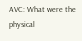AVC: What were the physical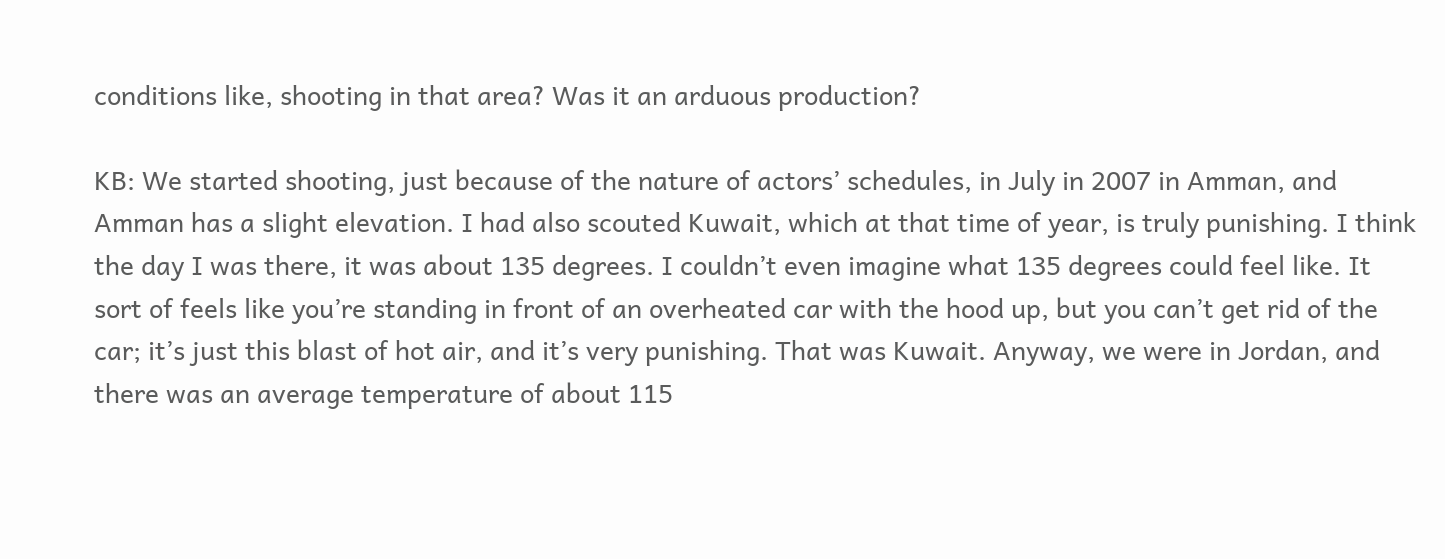conditions like, shooting in that area? Was it an arduous production?

KB: We started shooting, just because of the nature of actors’ schedules, in July in 2007 in Amman, and Amman has a slight elevation. I had also scouted Kuwait, which at that time of year, is truly punishing. I think the day I was there, it was about 135 degrees. I couldn’t even imagine what 135 degrees could feel like. It sort of feels like you’re standing in front of an overheated car with the hood up, but you can’t get rid of the car; it’s just this blast of hot air, and it’s very punishing. That was Kuwait. Anyway, we were in Jordan, and there was an average temperature of about 115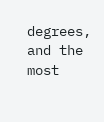degrees, and the most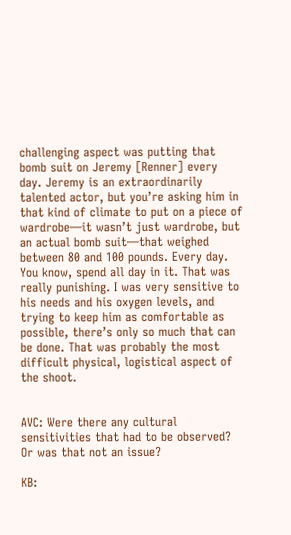challenging aspect was putting that bomb suit on Jeremy [Renner] every day. Jeremy is an extraordinarily talented actor, but you’re asking him in that kind of climate to put on a piece of wardrobe—it wasn’t just wardrobe, but an actual bomb suit—that weighed between 80 and 100 pounds. Every day. You know, spend all day in it. That was really punishing. I was very sensitive to his needs and his oxygen levels, and trying to keep him as comfortable as possible, there’s only so much that can be done. That was probably the most difficult physical, logistical aspect of the shoot.


AVC: Were there any cultural sensitivities that had to be observed? Or was that not an issue?

KB: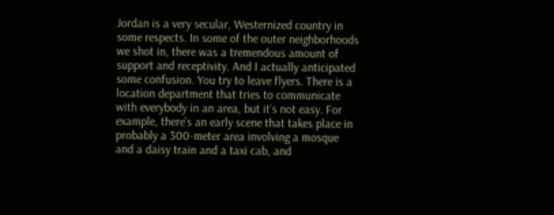Jordan is a very secular, Westernized country in some respects. In some of the outer neighborhoods we shot in, there was a tremendous amount of support and receptivity. And I actually anticipated some confusion. You try to leave flyers. There is a location department that tries to communicate with everybody in an area, but it’s not easy. For example, there’s an early scene that takes place in probably a 300-meter area involving a mosque and a daisy train and a taxi cab, and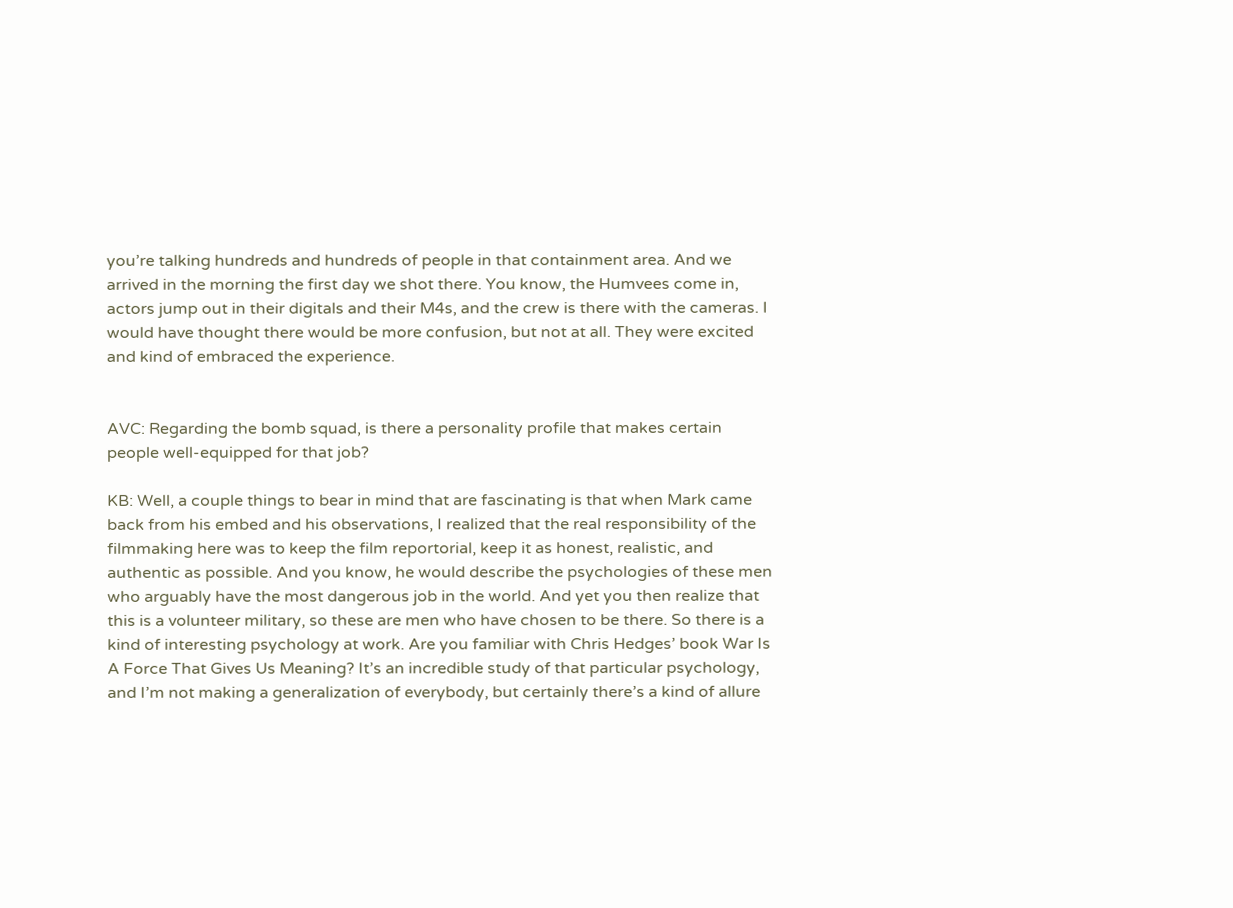you’re talking hundreds and hundreds of people in that containment area. And we arrived in the morning the first day we shot there. You know, the Humvees come in, actors jump out in their digitals and their M4s, and the crew is there with the cameras. I would have thought there would be more confusion, but not at all. They were excited and kind of embraced the experience.


AVC: Regarding the bomb squad, is there a personality profile that makes certain people well-equipped for that job?

KB: Well, a couple things to bear in mind that are fascinating is that when Mark came back from his embed and his observations, I realized that the real responsibility of the filmmaking here was to keep the film reportorial, keep it as honest, realistic, and authentic as possible. And you know, he would describe the psychologies of these men who arguably have the most dangerous job in the world. And yet you then realize that this is a volunteer military, so these are men who have chosen to be there. So there is a kind of interesting psychology at work. Are you familiar with Chris Hedges’ book War Is A Force That Gives Us Meaning? It’s an incredible study of that particular psychology, and I’m not making a generalization of everybody, but certainly there’s a kind of allure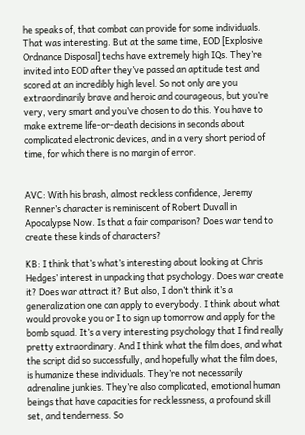he speaks of, that combat can provide for some individuals. That was interesting. But at the same time, EOD [Explosive Ordnance Disposal] techs have extremely high IQs. They’re invited into EOD after they’ve passed an aptitude test and scored at an incredibly high level. So not only are you extraordinarily brave and heroic and courageous, but you’re very, very smart and you’ve chosen to do this. You have to make extreme life-or-death decisions in seconds about complicated electronic devices, and in a very short period of time, for which there is no margin of error.


AVC: With his brash, almost reckless confidence, Jeremy Renner’s character is reminiscent of Robert Duvall in Apocalypse Now. Is that a fair comparison? Does war tend to create these kinds of characters?

KB: I think that’s what’s interesting about looking at Chris Hedges’ interest in unpacking that psychology. Does war create it? Does war attract it? But also, I don’t think it’s a generalization one can apply to everybody. I think about what would provoke you or I to sign up tomorrow and apply for the bomb squad. It’s a very interesting psychology that I find really pretty extraordinary. And I think what the film does, and what the script did so successfully, and hopefully what the film does, is humanize these individuals. They’re not necessarily adrenaline junkies. They’re also complicated, emotional human beings that have capacities for recklessness, a profound skill set, and tenderness. So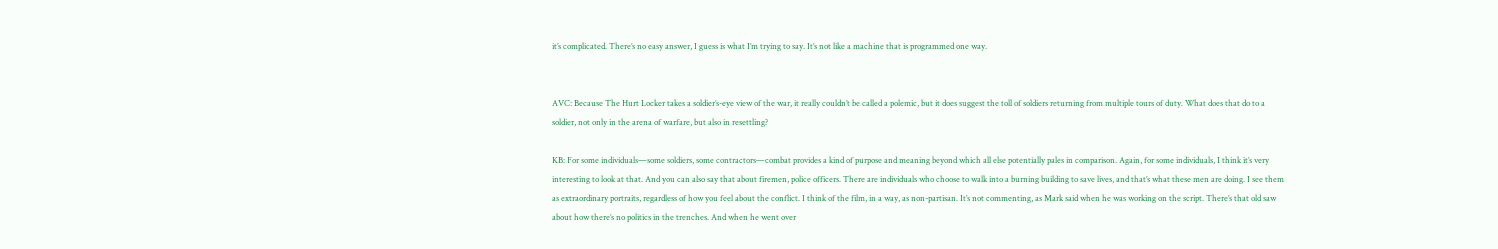it’s complicated. There’s no easy answer, I guess is what I’m trying to say. It’s not like a machine that is programmed one way.


AVC: Because The Hurt Locker takes a soldier’s-eye view of the war, it really couldn’t be called a polemic, but it does suggest the toll of soldiers returning from multiple tours of duty. What does that do to a soldier, not only in the arena of warfare, but also in resettling?

KB: For some individuals—some soldiers, some contractors—combat provides a kind of purpose and meaning beyond which all else potentially pales in comparison. Again, for some individuals, I think it’s very interesting to look at that. And you can also say that about firemen, police officers. There are individuals who choose to walk into a burning building to save lives, and that’s what these men are doing. I see them as extraordinary portraits, regardless of how you feel about the conflict. I think of the film, in a way, as non-partisan. It’s not commenting, as Mark said when he was working on the script. There’s that old saw about how there’s no politics in the trenches. And when he went over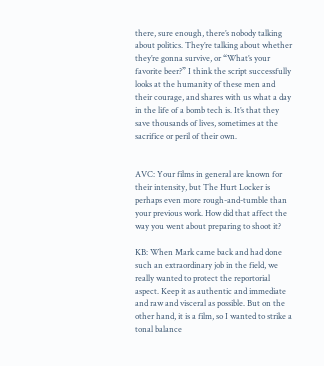there, sure enough, there’s nobody talking about politics. They’re talking about whether they’re gonna survive, or “What’s your favorite beer?” I think the script successfully looks at the humanity of these men and their courage, and shares with us what a day in the life of a bomb tech is. It’s that they save thousands of lives, sometimes at the sacrifice or peril of their own.


AVC: Your films in general are known for their intensity, but The Hurt Locker is perhaps even more rough-and-tumble than your previous work. How did that affect the way you went about preparing to shoot it?

KB: When Mark came back and had done such an extraordinary job in the field, we really wanted to protect the reportorial aspect. Keep it as authentic and immediate and raw and visceral as possible. But on the other hand, it is a film, so I wanted to strike a tonal balance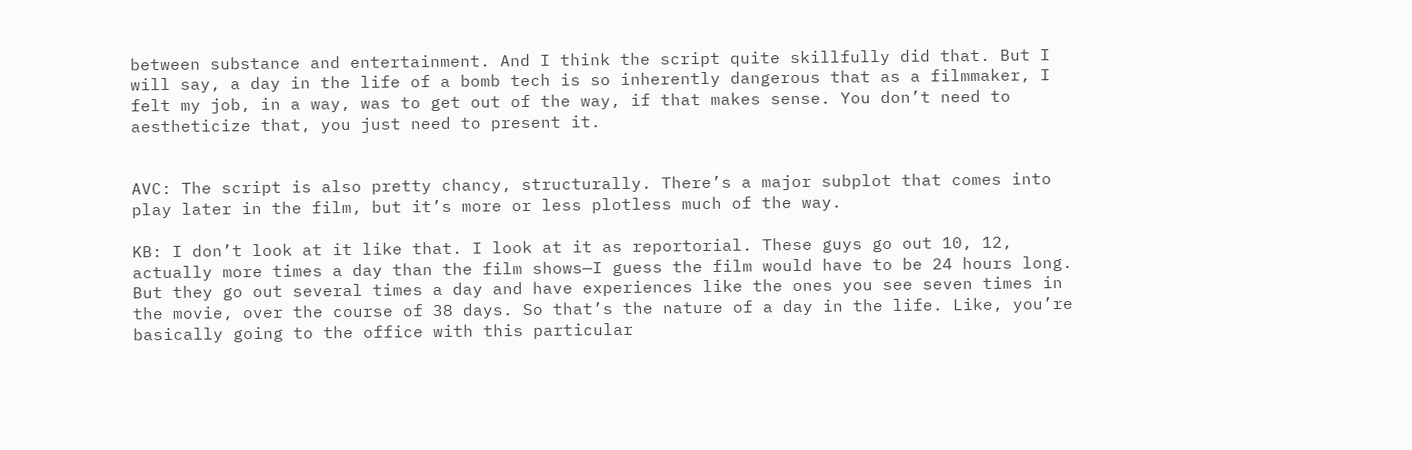between substance and entertainment. And I think the script quite skillfully did that. But I will say, a day in the life of a bomb tech is so inherently dangerous that as a filmmaker, I felt my job, in a way, was to get out of the way, if that makes sense. You don’t need to aestheticize that, you just need to present it.


AVC: The script is also pretty chancy, structurally. There’s a major subplot that comes into play later in the film, but it’s more or less plotless much of the way.

KB: I don’t look at it like that. I look at it as reportorial. These guys go out 10, 12, actually more times a day than the film shows—I guess the film would have to be 24 hours long. But they go out several times a day and have experiences like the ones you see seven times in the movie, over the course of 38 days. So that’s the nature of a day in the life. Like, you’re basically going to the office with this particular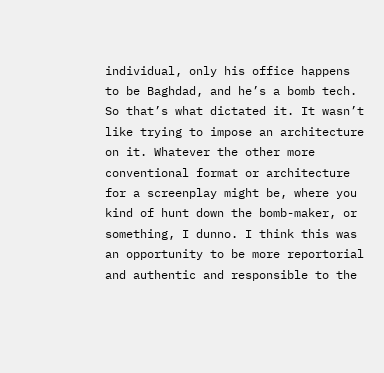individual, only his office happens to be Baghdad, and he’s a bomb tech. So that’s what dictated it. It wasn’t like trying to impose an architecture on it. Whatever the other more conventional format or architecture for a screenplay might be, where you kind of hunt down the bomb-maker, or something, I dunno. I think this was an opportunity to be more reportorial and authentic and responsible to the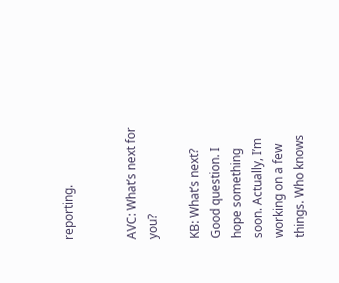reporting.


AVC: What’s next for you?

KB: What’s next? Good question. I hope something soon. Actually, I’m working on a few things. Who knows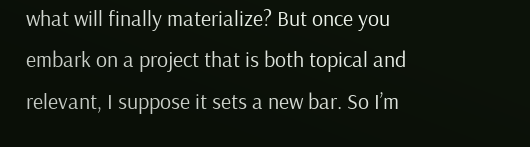what will finally materialize? But once you embark on a project that is both topical and relevant, I suppose it sets a new bar. So I’m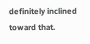definitely inclined toward that.